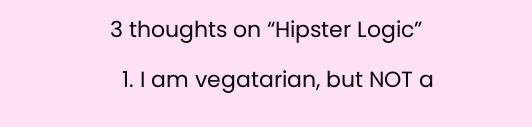3 thoughts on “Hipster Logic”

  1. I am vegatarian, but NOT a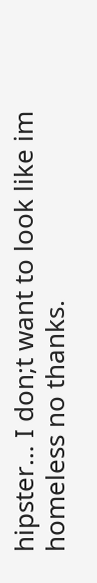hipster… I don;t want to look like im homeless no thanks.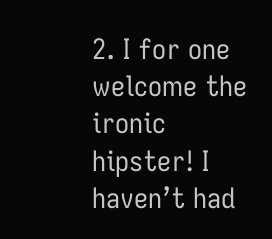2. I for one welcome the ironic hipster! I haven’t had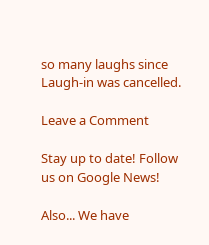so many laughs since Laugh-in was cancelled.

Leave a Comment

Stay up to date! Follow us on Google News!

Also... We have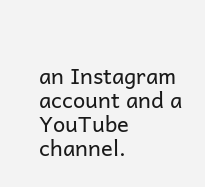an Instagram account and a YouTube channel.